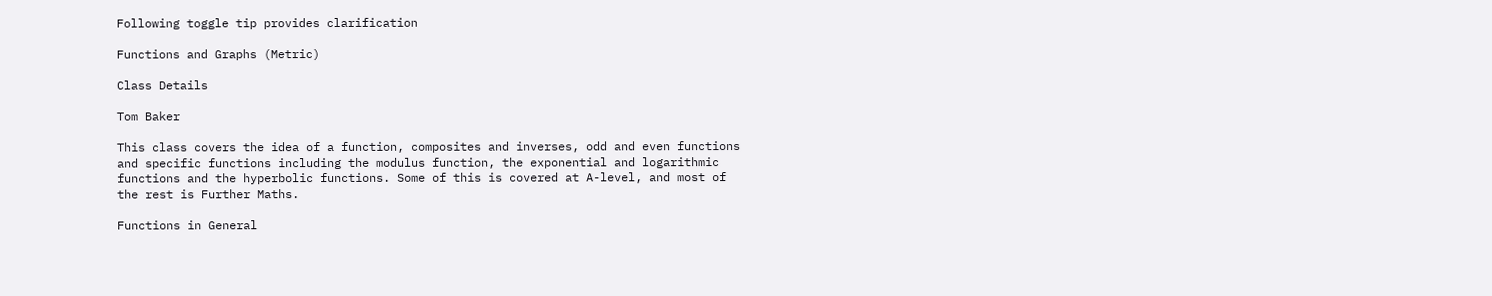Following toggle tip provides clarification

Functions and Graphs (Metric)

Class Details

Tom Baker

This class covers the idea of a function, composites and inverses, odd and even functions and specific functions including the modulus function, the exponential and logarithmic functions and the hyperbolic functions. Some of this is covered at A-level, and most of the rest is Further Maths.

Functions in General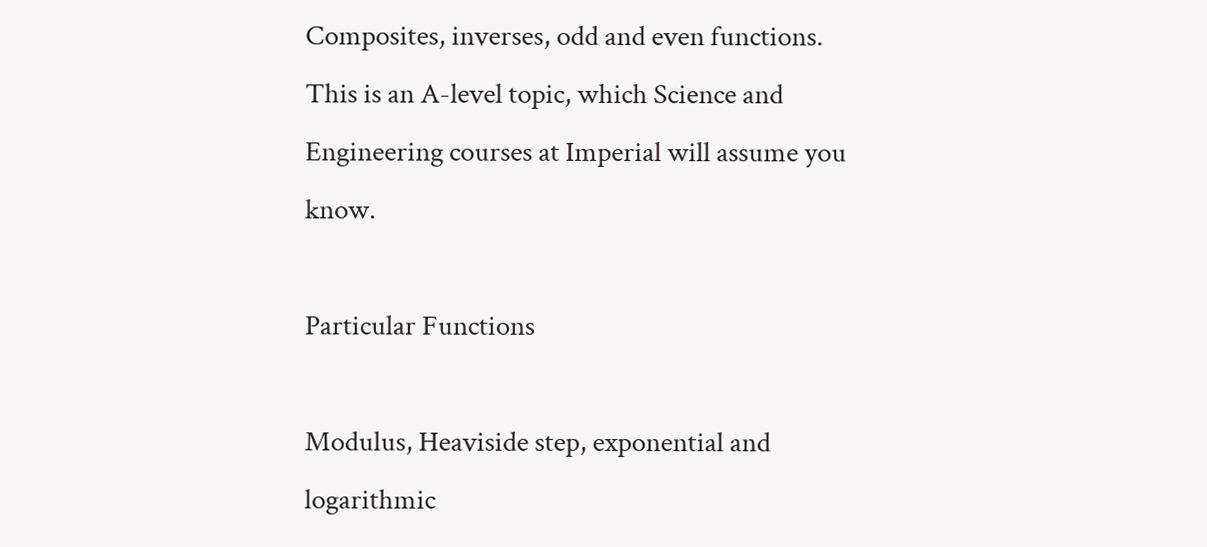Composites, inverses, odd and even functions. This is an A-level topic, which Science and Engineering courses at Imperial will assume you know.

Particular Functions

Modulus, Heaviside step, exponential and logarithmic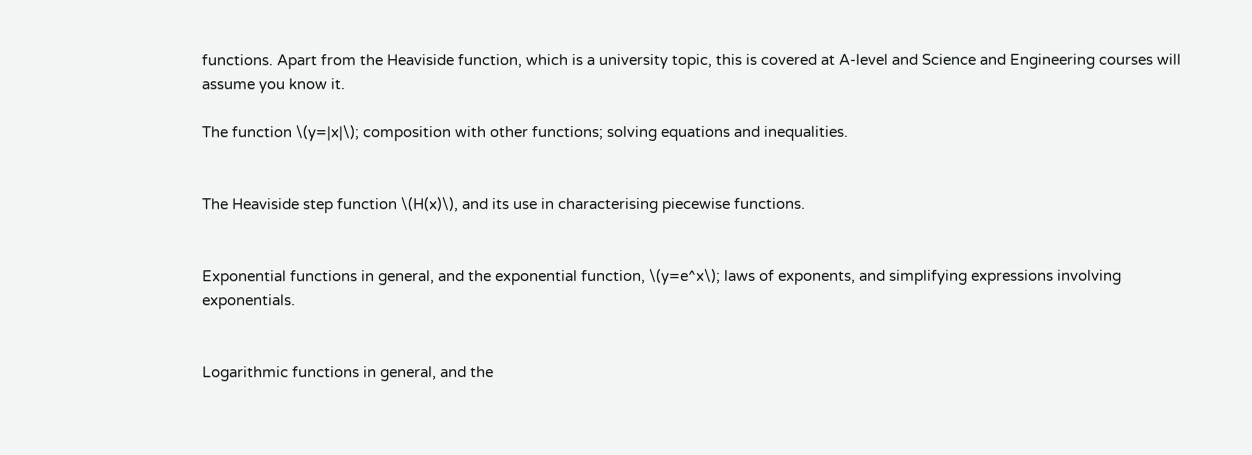functions. Apart from the Heaviside function, which is a university topic, this is covered at A-level and Science and Engineering courses will assume you know it.

The function \(y=|x|\); composition with other functions; solving equations and inequalities.


The Heaviside step function \(H(x)\), and its use in characterising piecewise functions.


Exponential functions in general, and the exponential function, \(y=e^x\); laws of exponents, and simplifying expressions involving exponentials.


Logarithmic functions in general, and the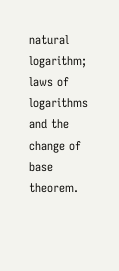natural logarithm; laws of logarithms and the change of base theorem.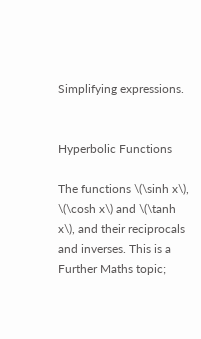Simplifying expressions.


Hyperbolic Functions

The functions \(\sinh x\), \(\cosh x\) and \(\tanh x\), and their reciprocals and inverses. This is a Further Maths topic;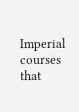Imperial courses that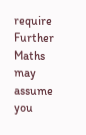require Further Maths may assume you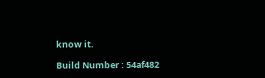know it.

Build Number : 54af482